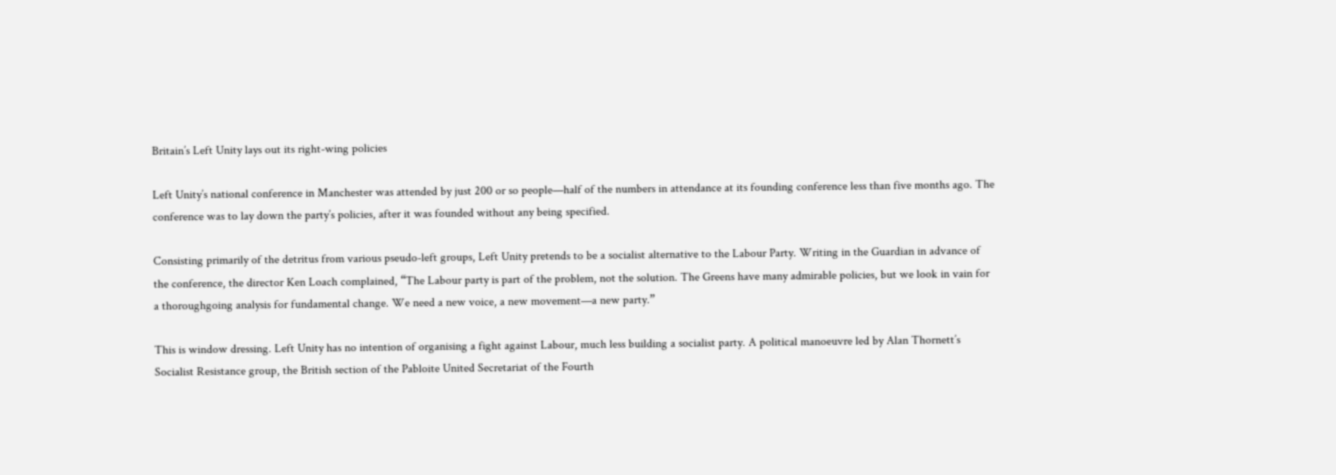Britain’s Left Unity lays out its right-wing policies

Left Unity’s national conference in Manchester was attended by just 200 or so people—half of the numbers in attendance at its founding conference less than five months ago. The conference was to lay down the party’s policies, after it was founded without any being specified.

Consisting primarily of the detritus from various pseudo-left groups, Left Unity pretends to be a socialist alternative to the Labour Party. Writing in the Guardian in advance of the conference, the director Ken Loach complained, “The Labour party is part of the problem, not the solution. The Greens have many admirable policies, but we look in vain for a thoroughgoing analysis for fundamental change. We need a new voice, a new movement—a new party.”

This is window dressing. Left Unity has no intention of organising a fight against Labour, much less building a socialist party. A political manoeuvre led by Alan Thornett’s Socialist Resistance group, the British section of the Pabloite United Secretariat of the Fourth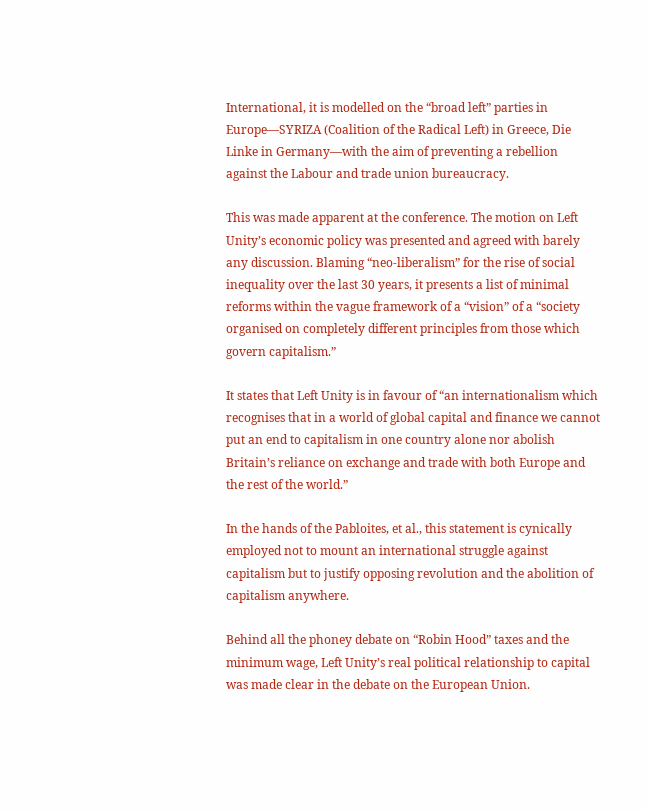International, it is modelled on the “broad left” parties in Europe—SYRIZA (Coalition of the Radical Left) in Greece, Die Linke in Germany—with the aim of preventing a rebellion against the Labour and trade union bureaucracy.

This was made apparent at the conference. The motion on Left Unity’s economic policy was presented and agreed with barely any discussion. Blaming “neo-liberalism” for the rise of social inequality over the last 30 years, it presents a list of minimal reforms within the vague framework of a “vision” of a “society organised on completely different principles from those which govern capitalism.”

It states that Left Unity is in favour of “an internationalism which recognises that in a world of global capital and finance we cannot put an end to capitalism in one country alone nor abolish Britain’s reliance on exchange and trade with both Europe and the rest of the world.”

In the hands of the Pabloites, et al., this statement is cynically employed not to mount an international struggle against capitalism but to justify opposing revolution and the abolition of capitalism anywhere.

Behind all the phoney debate on “Robin Hood” taxes and the minimum wage, Left Unity’s real political relationship to capital was made clear in the debate on the European Union.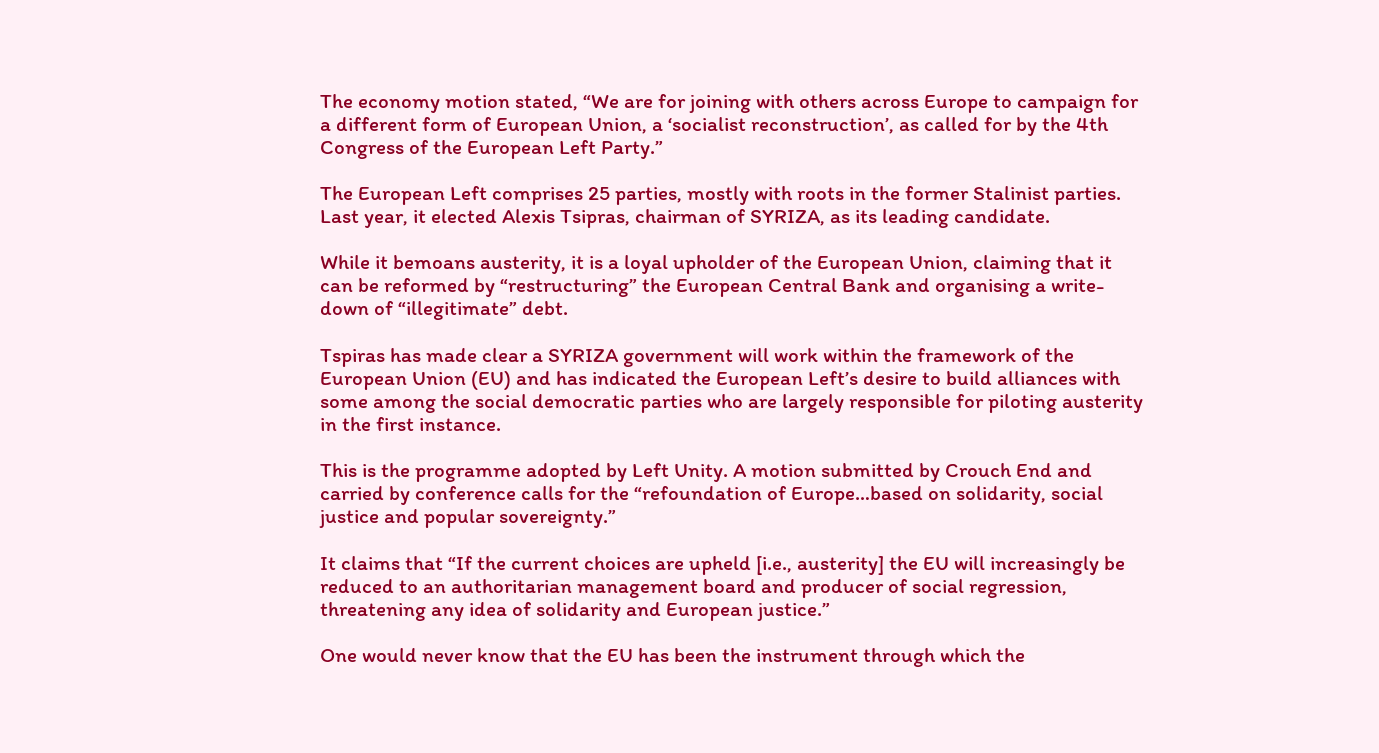The economy motion stated, “We are for joining with others across Europe to campaign for a different form of European Union, a ‘socialist reconstruction’, as called for by the 4th Congress of the European Left Party.”

The European Left comprises 25 parties, mostly with roots in the former Stalinist parties. Last year, it elected Alexis Tsipras, chairman of SYRIZA, as its leading candidate.

While it bemoans austerity, it is a loyal upholder of the European Union, claiming that it can be reformed by “restructuring” the European Central Bank and organising a write-down of “illegitimate” debt.

Tspiras has made clear a SYRIZA government will work within the framework of the European Union (EU) and has indicated the European Left’s desire to build alliances with some among the social democratic parties who are largely responsible for piloting austerity in the first instance.

This is the programme adopted by Left Unity. A motion submitted by Crouch End and carried by conference calls for the “refoundation of Europe…based on solidarity, social justice and popular sovereignty.”

It claims that “If the current choices are upheld [i.e., austerity] the EU will increasingly be reduced to an authoritarian management board and producer of social regression, threatening any idea of solidarity and European justice.”

One would never know that the EU has been the instrument through which the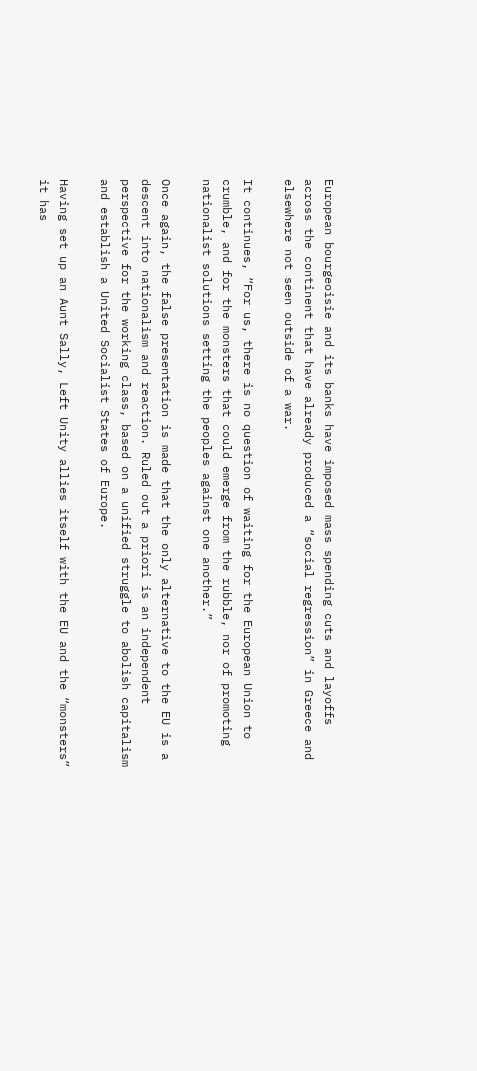European bourgeoisie and its banks have imposed mass spending cuts and layoffs across the continent that have already produced a “social regression” in Greece and elsewhere not seen outside of a war.

It continues, “For us, there is no question of waiting for the European Union to crumble, and for the monsters that could emerge from the rubble, nor of promoting nationalist solutions setting the peoples against one another.”

Once again, the false presentation is made that the only alternative to the EU is a descent into nationalism and reaction. Ruled out a priori is an independent perspective for the working class, based on a unified struggle to abolish capitalism and establish a United Socialist States of Europe.

Having set up an Aunt Sally, Left Unity allies itself with the EU and the “monsters” it has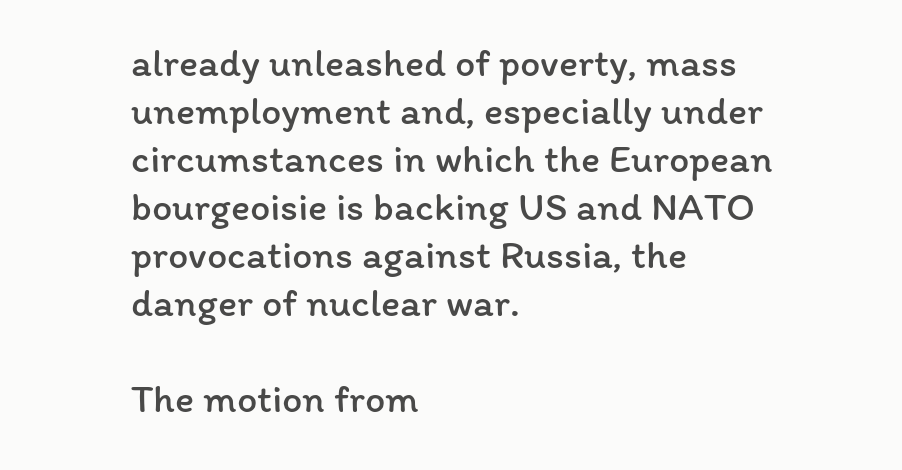already unleashed of poverty, mass unemployment and, especially under circumstances in which the European bourgeoisie is backing US and NATO provocations against Russia, the danger of nuclear war.

The motion from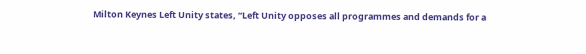Milton Keynes Left Unity states, “Left Unity opposes all programmes and demands for a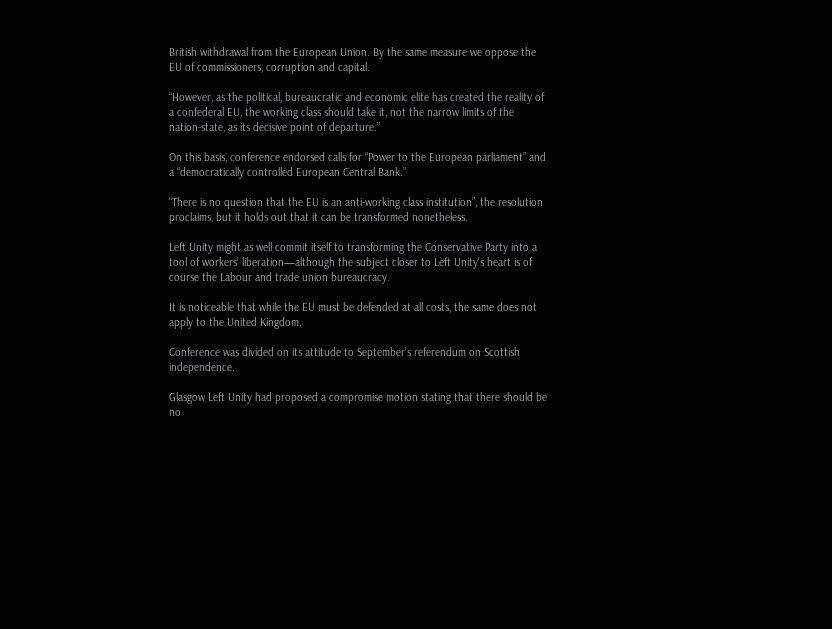British withdrawal from the European Union. By the same measure we oppose the EU of commissioners, corruption and capital.

“However, as the political, bureaucratic and economic elite has created the reality of a confederal EU, the working class should take it, not the narrow limits of the nation-state, as its decisive point of departure.”

On this basis, conference endorsed calls for “Power to the European parliament” and a “democratically controlled European Central Bank.”

“There is no question that the EU is an anti-working class institution”, the resolution proclaims, but it holds out that it can be transformed nonetheless.

Left Unity might as well commit itself to transforming the Conservative Party into a tool of workers’ liberation—although the subject closer to Left Unity’s heart is of course the Labour and trade union bureaucracy.

It is noticeable that while the EU must be defended at all costs, the same does not apply to the United Kingdom.

Conference was divided on its attitude to September’s referendum on Scottish independence.

Glasgow Left Unity had proposed a compromise motion stating that there should be no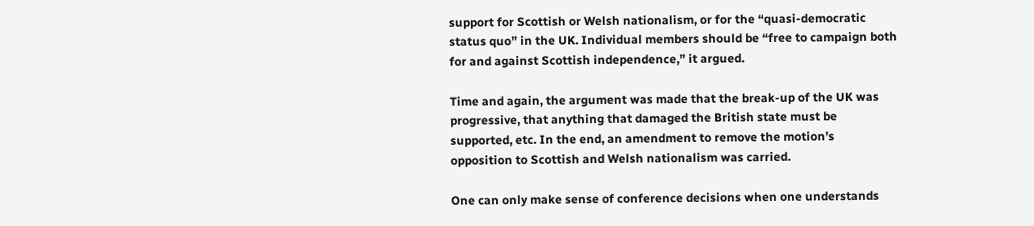support for Scottish or Welsh nationalism, or for the “quasi-democratic status quo” in the UK. Individual members should be “free to campaign both for and against Scottish independence,” it argued.

Time and again, the argument was made that the break-up of the UK was progressive, that anything that damaged the British state must be supported, etc. In the end, an amendment to remove the motion’s opposition to Scottish and Welsh nationalism was carried.

One can only make sense of conference decisions when one understands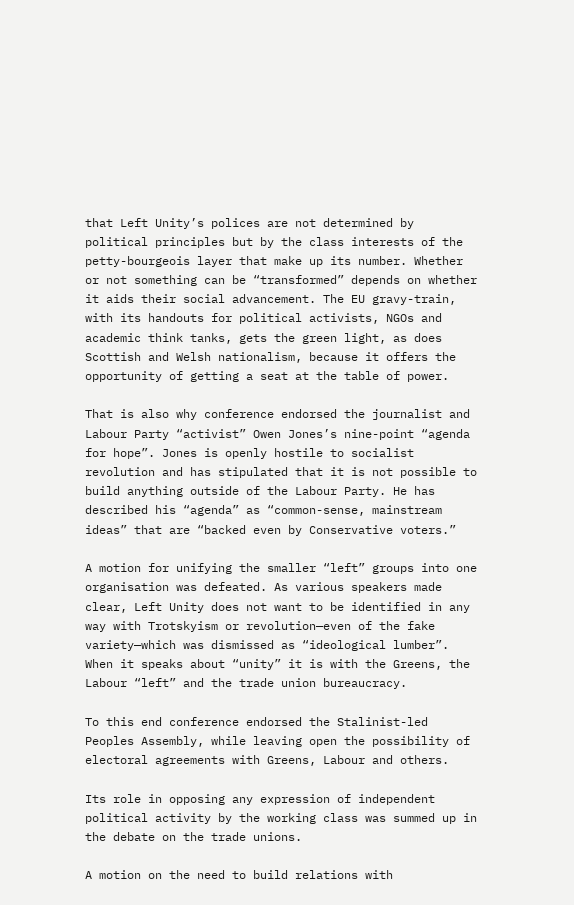that Left Unity’s polices are not determined by political principles but by the class interests of the petty-bourgeois layer that make up its number. Whether or not something can be “transformed” depends on whether it aids their social advancement. The EU gravy-train, with its handouts for political activists, NGOs and academic think tanks, gets the green light, as does Scottish and Welsh nationalism, because it offers the opportunity of getting a seat at the table of power.

That is also why conference endorsed the journalist and Labour Party “activist” Owen Jones’s nine-point “agenda for hope”. Jones is openly hostile to socialist revolution and has stipulated that it is not possible to build anything outside of the Labour Party. He has described his “agenda” as “common-sense, mainstream ideas” that are “backed even by Conservative voters.”

A motion for unifying the smaller “left” groups into one organisation was defeated. As various speakers made clear, Left Unity does not want to be identified in any way with Trotskyism or revolution—even of the fake variety—which was dismissed as “ideological lumber”. When it speaks about “unity” it is with the Greens, the Labour “left” and the trade union bureaucracy.

To this end conference endorsed the Stalinist-led Peoples Assembly, while leaving open the possibility of electoral agreements with Greens, Labour and others.

Its role in opposing any expression of independent political activity by the working class was summed up in the debate on the trade unions.

A motion on the need to build relations with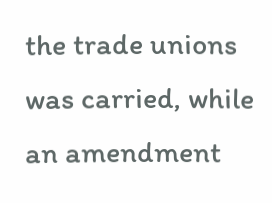the trade unions was carried, while an amendment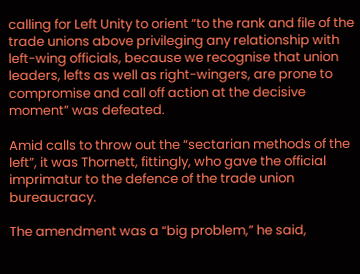calling for Left Unity to orient “to the rank and file of the trade unions above privileging any relationship with left-wing officials, because we recognise that union leaders, lefts as well as right-wingers, are prone to compromise and call off action at the decisive moment” was defeated.

Amid calls to throw out the “sectarian methods of the left”, it was Thornett, fittingly, who gave the official imprimatur to the defence of the trade union bureaucracy.

The amendment was a “big problem,” he said,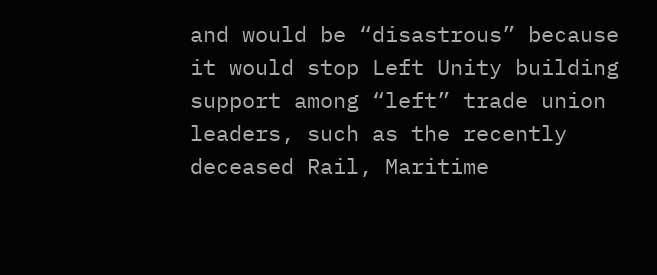and would be “disastrous” because it would stop Left Unity building support among “left” trade union leaders, such as the recently deceased Rail, Maritime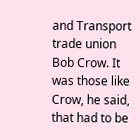and Transport trade union Bob Crow. It was those like Crow, he said, that had to be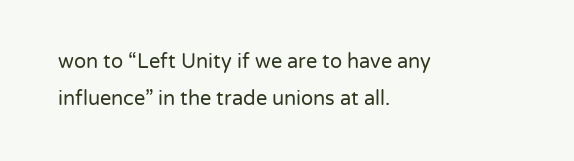won to “Left Unity if we are to have any influence” in the trade unions at all.